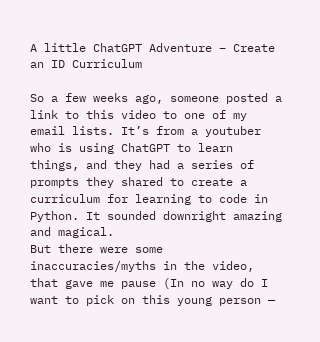A little ChatGPT Adventure – Create an ID Curriculum

So a few weeks ago, someone posted a link to this video to one of my email lists. It’s from a youtuber who is using ChatGPT to learn things, and they had a series of prompts they shared to create a curriculum for learning to code in Python. It sounded downright amazing and magical.
But there were some inaccuracies/myths in the video, that gave me pause (In no way do I want to pick on this young person —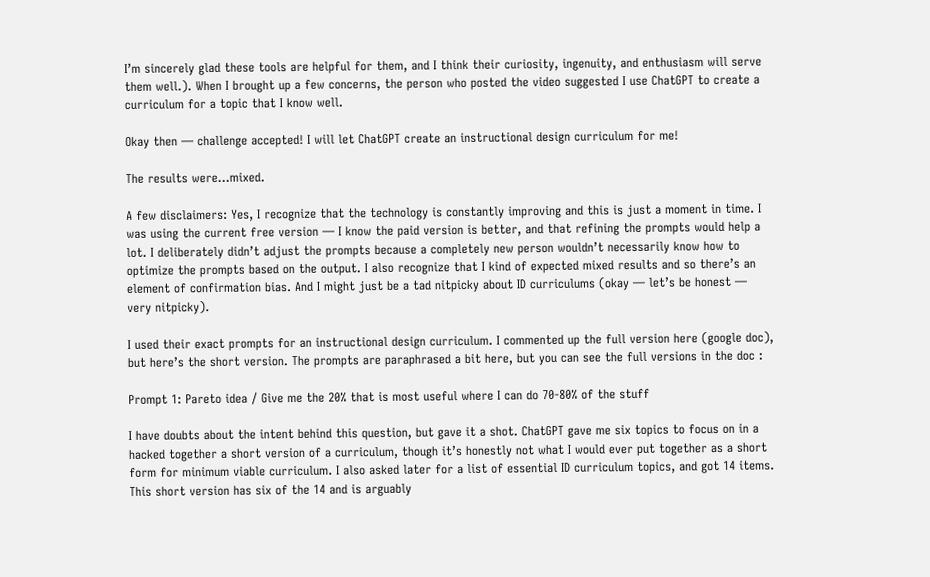I’m sincerely glad these tools are helpful for them, and I think their curiosity, ingenuity, and enthusiasm will serve them well.). When I brought up a few concerns, the person who posted the video suggested I use ChatGPT to create a curriculum for a topic that I know well.

Okay then — challenge accepted! I will let ChatGPT create an instructional design curriculum for me!

The results were…mixed.

A few disclaimers: Yes, I recognize that the technology is constantly improving and this is just a moment in time. I was using the current free version — I know the paid version is better, and that refining the prompts would help a lot. I deliberately didn’t adjust the prompts because a completely new person wouldn’t necessarily know how to optimize the prompts based on the output. I also recognize that I kind of expected mixed results and so there’s an element of confirmation bias. And I might just be a tad nitpicky about ID curriculums (okay — let’s be honest — very nitpicky).

I used their exact prompts for an instructional design curriculum. I commented up the full version here (google doc), but here’s the short version. The prompts are paraphrased a bit here, but you can see the full versions in the doc :

Prompt 1: Pareto idea / Give me the 20% that is most useful where I can do 70-80% of the stuff

I have doubts about the intent behind this question, but gave it a shot. ChatGPT gave me six topics to focus on in a hacked together a short version of a curriculum, though it’s honestly not what I would ever put together as a short form for minimum viable curriculum. I also asked later for a list of essential ID curriculum topics, and got 14 items. This short version has six of the 14 and is arguably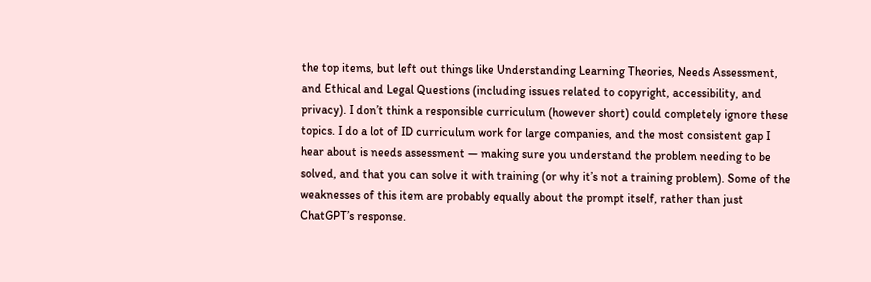the top items, but left out things like Understanding Learning Theories, Needs Assessment, and Ethical and Legal Questions (including issues related to copyright, accessibility, and privacy). I don’t think a responsible curriculum (however short) could completely ignore these topics. I do a lot of ID curriculum work for large companies, and the most consistent gap I hear about is needs assessment — making sure you understand the problem needing to be solved, and that you can solve it with training (or why it’s not a training problem). Some of the weaknesses of this item are probably equally about the prompt itself, rather than just ChatGPT’s response.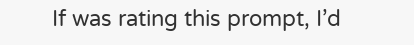If was rating this prompt, I’d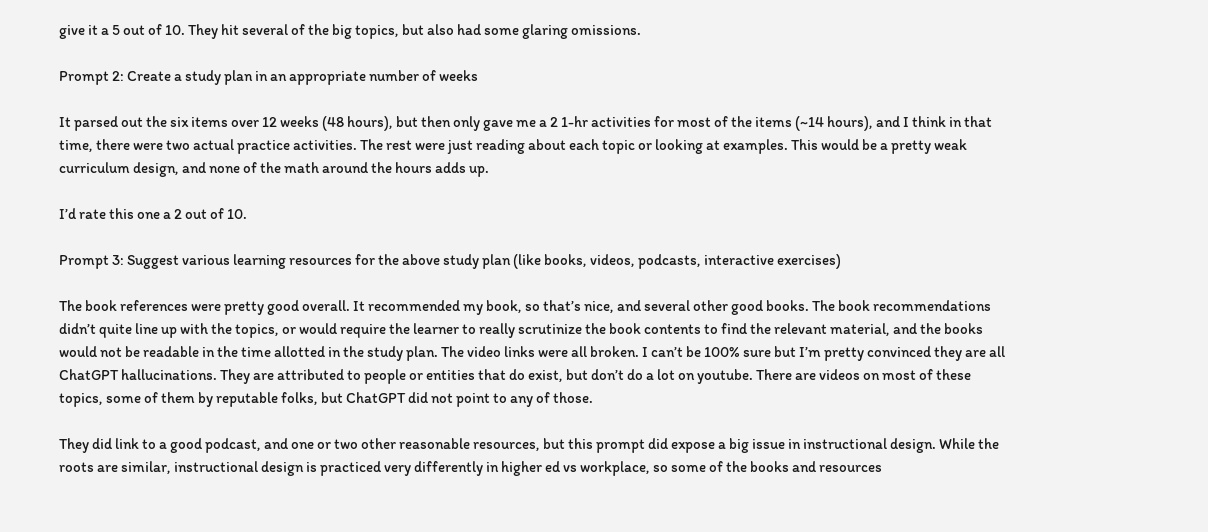give it a 5 out of 10. They hit several of the big topics, but also had some glaring omissions.

Prompt 2: Create a study plan in an appropriate number of weeks

It parsed out the six items over 12 weeks (48 hours), but then only gave me a 2 1-hr activities for most of the items (~14 hours), and I think in that time, there were two actual practice activities. The rest were just reading about each topic or looking at examples. This would be a pretty weak curriculum design, and none of the math around the hours adds up.

I’d rate this one a 2 out of 10.

Prompt 3: Suggest various learning resources for the above study plan (like books, videos, podcasts, interactive exercises)

The book references were pretty good overall. It recommended my book, so that’s nice, and several other good books. The book recommendations didn’t quite line up with the topics, or would require the learner to really scrutinize the book contents to find the relevant material, and the books would not be readable in the time allotted in the study plan. The video links were all broken. I can’t be 100% sure but I’m pretty convinced they are all ChatGPT hallucinations. They are attributed to people or entities that do exist, but don’t do a lot on youtube. There are videos on most of these topics, some of them by reputable folks, but ChatGPT did not point to any of those.

They did link to a good podcast, and one or two other reasonable resources, but this prompt did expose a big issue in instructional design. While the roots are similar, instructional design is practiced very differently in higher ed vs workplace, so some of the books and resources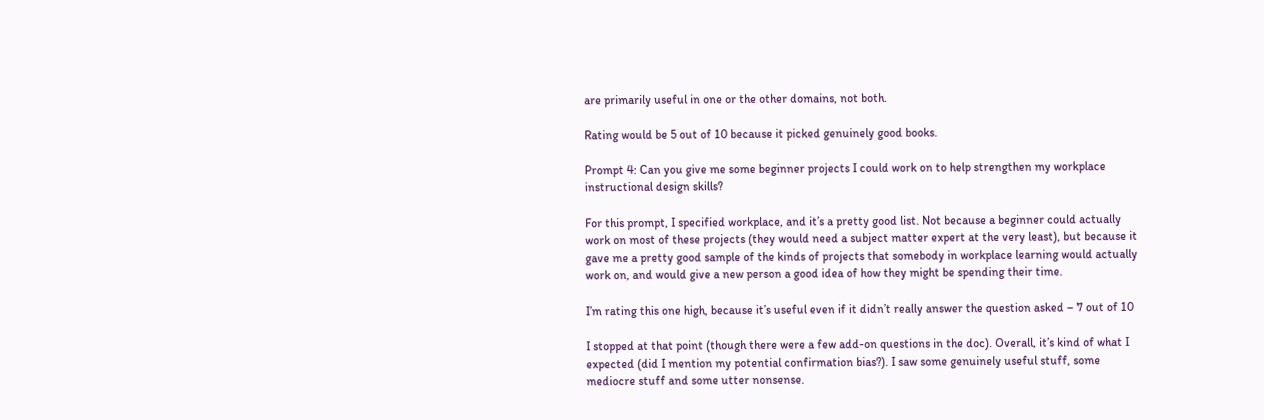are primarily useful in one or the other domains, not both.

Rating would be 5 out of 10 because it picked genuinely good books.

Prompt 4: Can you give me some beginner projects I could work on to help strengthen my workplace instructional design skills?

For this prompt, I specified workplace, and it’s a pretty good list. Not because a beginner could actually work on most of these projects (they would need a subject matter expert at the very least), but because it gave me a pretty good sample of the kinds of projects that somebody in workplace learning would actually work on, and would give a new person a good idea of how they might be spending their time.

I’m rating this one high, because it’s useful even if it didn’t really answer the question asked – 7 out of 10

I stopped at that point (though there were a few add-on questions in the doc). Overall, it’s kind of what I expected (did I mention my potential confirmation bias?). I saw some genuinely useful stuff, some mediocre stuff and some utter nonsense.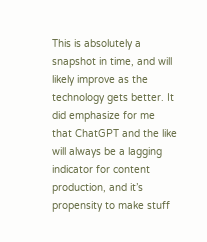This is absolutely a snapshot in time, and will likely improve as the technology gets better. It did emphasize for me that ChatGPT and the like will always be a lagging indicator for content production, and it’s propensity to make stuff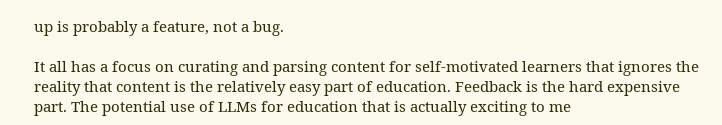up is probably a feature, not a bug.

It all has a focus on curating and parsing content for self-motivated learners that ignores the reality that content is the relatively easy part of education. Feedback is the hard expensive part. The potential use of LLMs for education that is actually exciting to me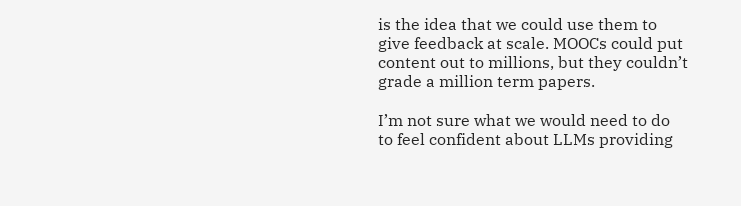is the idea that we could use them to give feedback at scale. MOOCs could put content out to millions, but they couldn’t grade a million term papers.

I’m not sure what we would need to do to feel confident about LLMs providing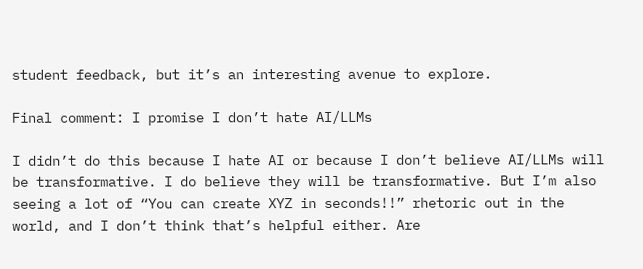student feedback, but it’s an interesting avenue to explore.

Final comment: I promise I don’t hate AI/LLMs

I didn’t do this because I hate AI or because I don’t believe AI/LLMs will be transformative. I do believe they will be transformative. But I’m also seeing a lot of “You can create XYZ in seconds!!” rhetoric out in the world, and I don’t think that’s helpful either. Are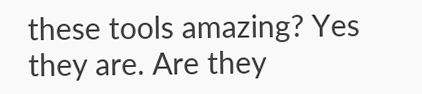these tools amazing? Yes they are. Are they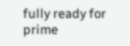fully ready for prime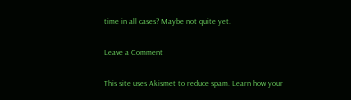time in all cases? Maybe not quite yet.

Leave a Comment

This site uses Akismet to reduce spam. Learn how your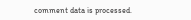comment data is processed.